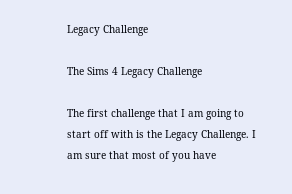Legacy Challenge

The Sims 4 Legacy Challenge

The first challenge that I am going to start off with is the Legacy Challenge. I am sure that most of you have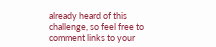already heard of this challenge, so feel free to comment links to your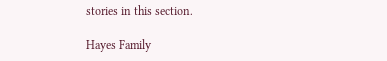stories in this section.

Hayes Family